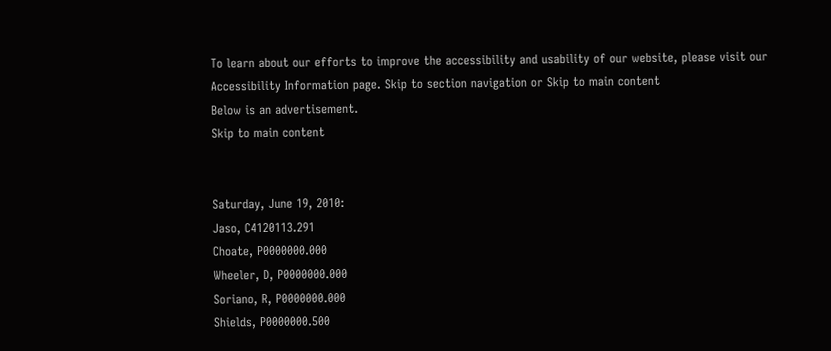To learn about our efforts to improve the accessibility and usability of our website, please visit our Accessibility Information page. Skip to section navigation or Skip to main content
Below is an advertisement.
Skip to main content


Saturday, June 19, 2010:
Jaso, C4120113.291
Choate, P0000000.000
Wheeler, D, P0000000.000
Soriano, R, P0000000.000
Shields, P0000000.500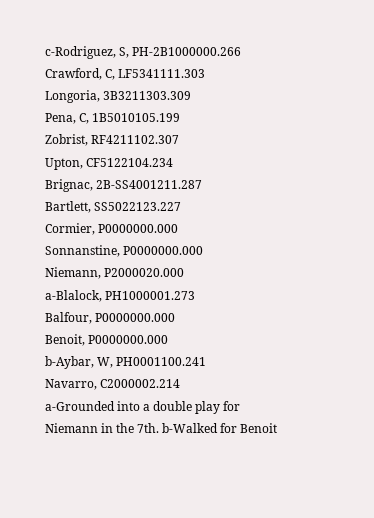c-Rodriguez, S, PH-2B1000000.266
Crawford, C, LF5341111.303
Longoria, 3B3211303.309
Pena, C, 1B5010105.199
Zobrist, RF4211102.307
Upton, CF5122104.234
Brignac, 2B-SS4001211.287
Bartlett, SS5022123.227
Cormier, P0000000.000
Sonnanstine, P0000000.000
Niemann, P2000020.000
a-Blalock, PH1000001.273
Balfour, P0000000.000
Benoit, P0000000.000
b-Aybar, W, PH0001100.241
Navarro, C2000002.214
a-Grounded into a double play for Niemann in the 7th. b-Walked for Benoit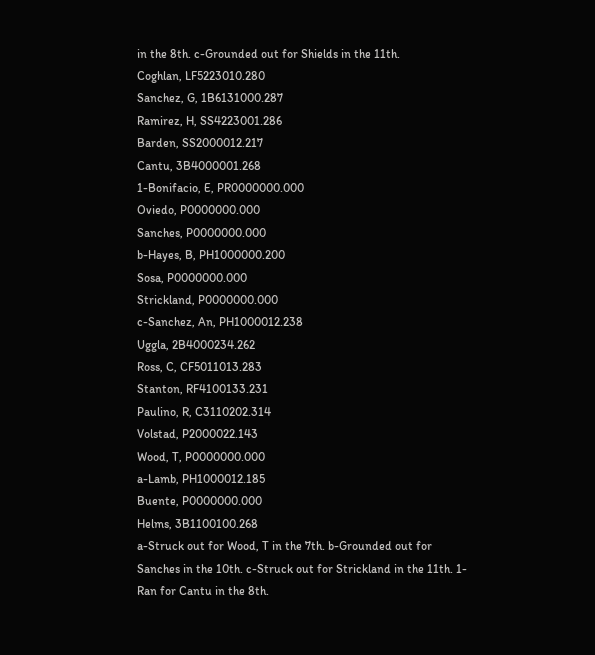in the 8th. c-Grounded out for Shields in the 11th.
Coghlan, LF5223010.280
Sanchez, G, 1B6131000.287
Ramirez, H, SS4223001.286
Barden, SS2000012.217
Cantu, 3B4000001.268
1-Bonifacio, E, PR0000000.000
Oviedo, P0000000.000
Sanches, P0000000.000
b-Hayes, B, PH1000000.200
Sosa, P0000000.000
Strickland, P0000000.000
c-Sanchez, An, PH1000012.238
Uggla, 2B4000234.262
Ross, C, CF5011013.283
Stanton, RF4100133.231
Paulino, R, C3110202.314
Volstad, P2000022.143
Wood, T, P0000000.000
a-Lamb, PH1000012.185
Buente, P0000000.000
Helms, 3B1100100.268
a-Struck out for Wood, T in the 7th. b-Grounded out for Sanches in the 10th. c-Struck out for Strickland in the 11th. 1-Ran for Cantu in the 8th.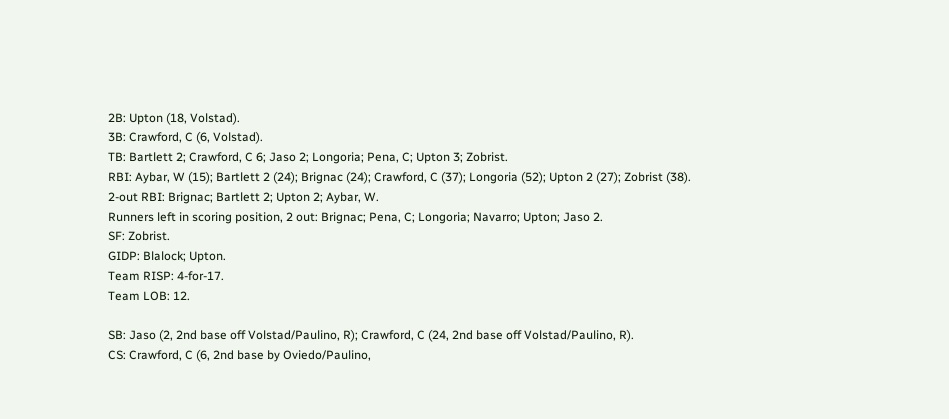2B: Upton (18, Volstad).
3B: Crawford, C (6, Volstad).
TB: Bartlett 2; Crawford, C 6; Jaso 2; Longoria; Pena, C; Upton 3; Zobrist.
RBI: Aybar, W (15); Bartlett 2 (24); Brignac (24); Crawford, C (37); Longoria (52); Upton 2 (27); Zobrist (38).
2-out RBI: Brignac; Bartlett 2; Upton 2; Aybar, W.
Runners left in scoring position, 2 out: Brignac; Pena, C; Longoria; Navarro; Upton; Jaso 2.
SF: Zobrist.
GIDP: Blalock; Upton.
Team RISP: 4-for-17.
Team LOB: 12.

SB: Jaso (2, 2nd base off Volstad/Paulino, R); Crawford, C (24, 2nd base off Volstad/Paulino, R).
CS: Crawford, C (6, 2nd base by Oviedo/Paulino,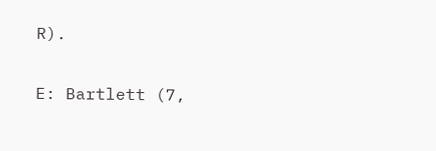R).

E: Bartlett (7,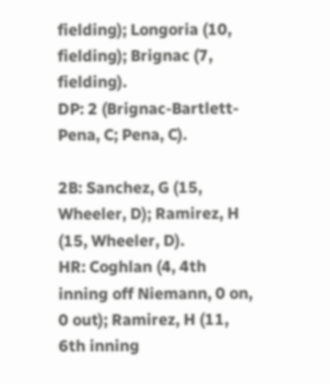fielding); Longoria (10, fielding); Brignac (7, fielding).
DP: 2 (Brignac-Bartlett-Pena, C; Pena, C).

2B: Sanchez, G (15, Wheeler, D); Ramirez, H (15, Wheeler, D).
HR: Coghlan (4, 4th inning off Niemann, 0 on, 0 out); Ramirez, H (11, 6th inning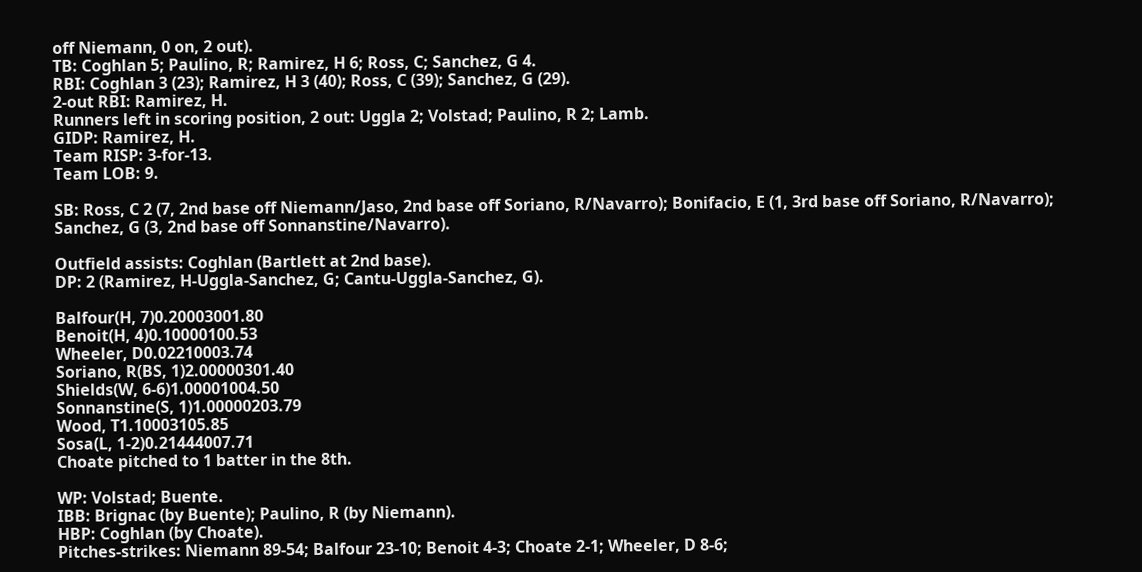off Niemann, 0 on, 2 out).
TB: Coghlan 5; Paulino, R; Ramirez, H 6; Ross, C; Sanchez, G 4.
RBI: Coghlan 3 (23); Ramirez, H 3 (40); Ross, C (39); Sanchez, G (29).
2-out RBI: Ramirez, H.
Runners left in scoring position, 2 out: Uggla 2; Volstad; Paulino, R 2; Lamb.
GIDP: Ramirez, H.
Team RISP: 3-for-13.
Team LOB: 9.

SB: Ross, C 2 (7, 2nd base off Niemann/Jaso, 2nd base off Soriano, R/Navarro); Bonifacio, E (1, 3rd base off Soriano, R/Navarro); Sanchez, G (3, 2nd base off Sonnanstine/Navarro).

Outfield assists: Coghlan (Bartlett at 2nd base).
DP: 2 (Ramirez, H-Uggla-Sanchez, G; Cantu-Uggla-Sanchez, G).

Balfour(H, 7)0.20003001.80
Benoit(H, 4)0.10000100.53
Wheeler, D0.02210003.74
Soriano, R(BS, 1)2.00000301.40
Shields(W, 6-6)1.00001004.50
Sonnanstine(S, 1)1.00000203.79
Wood, T1.10003105.85
Sosa(L, 1-2)0.21444007.71
Choate pitched to 1 batter in the 8th.

WP: Volstad; Buente.
IBB: Brignac (by Buente); Paulino, R (by Niemann).
HBP: Coghlan (by Choate).
Pitches-strikes: Niemann 89-54; Balfour 23-10; Benoit 4-3; Choate 2-1; Wheeler, D 8-6;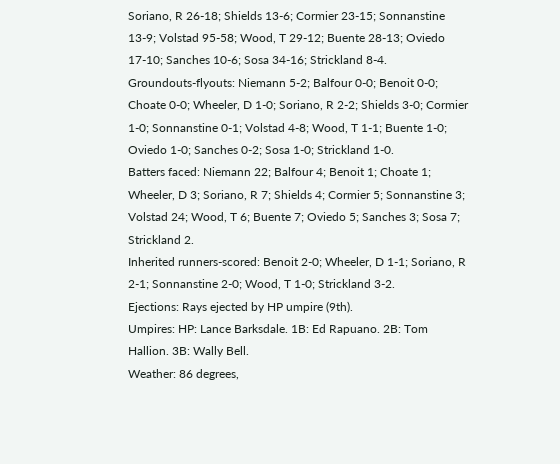Soriano, R 26-18; Shields 13-6; Cormier 23-15; Sonnanstine 13-9; Volstad 95-58; Wood, T 29-12; Buente 28-13; Oviedo 17-10; Sanches 10-6; Sosa 34-16; Strickland 8-4.
Groundouts-flyouts: Niemann 5-2; Balfour 0-0; Benoit 0-0; Choate 0-0; Wheeler, D 1-0; Soriano, R 2-2; Shields 3-0; Cormier 1-0; Sonnanstine 0-1; Volstad 4-8; Wood, T 1-1; Buente 1-0; Oviedo 1-0; Sanches 0-2; Sosa 1-0; Strickland 1-0.
Batters faced: Niemann 22; Balfour 4; Benoit 1; Choate 1; Wheeler, D 3; Soriano, R 7; Shields 4; Cormier 5; Sonnanstine 3; Volstad 24; Wood, T 6; Buente 7; Oviedo 5; Sanches 3; Sosa 7; Strickland 2.
Inherited runners-scored: Benoit 2-0; Wheeler, D 1-1; Soriano, R 2-1; Sonnanstine 2-0; Wood, T 1-0; Strickland 3-2.
Ejections: Rays ejected by HP umpire (9th).
Umpires: HP: Lance Barksdale. 1B: Ed Rapuano. 2B: Tom Hallion. 3B: Wally Bell.
Weather: 86 degrees,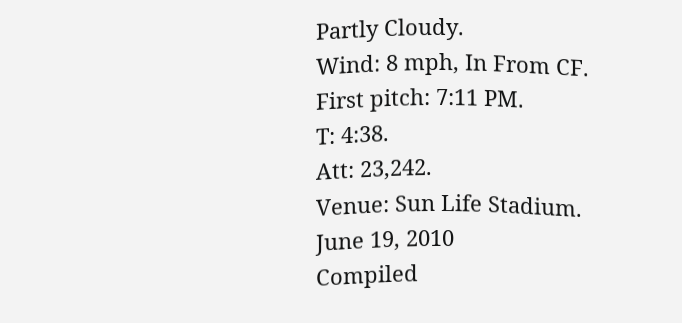Partly Cloudy.
Wind: 8 mph, In From CF.
First pitch: 7:11 PM.
T: 4:38.
Att: 23,242.
Venue: Sun Life Stadium.
June 19, 2010
Compiled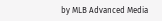by MLB Advanced Media